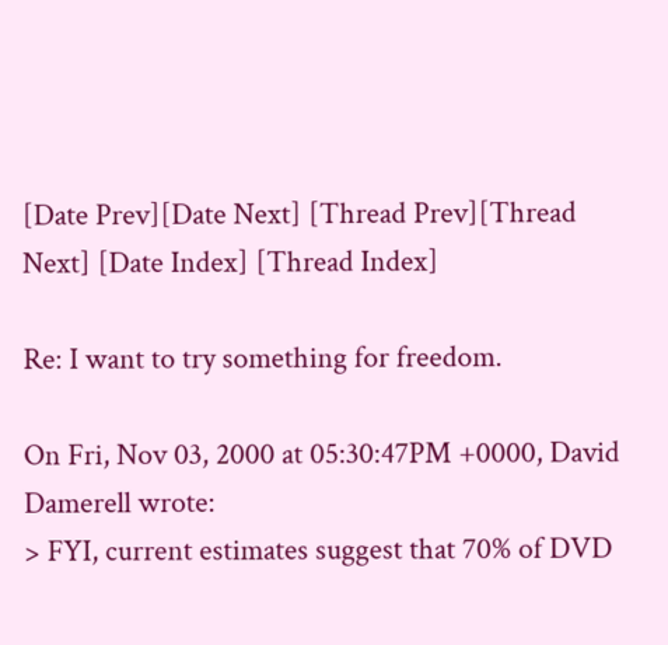[Date Prev][Date Next] [Thread Prev][Thread Next] [Date Index] [Thread Index]

Re: I want to try something for freedom.

On Fri, Nov 03, 2000 at 05:30:47PM +0000, David Damerell wrote:
> FYI, current estimates suggest that 70% of DVD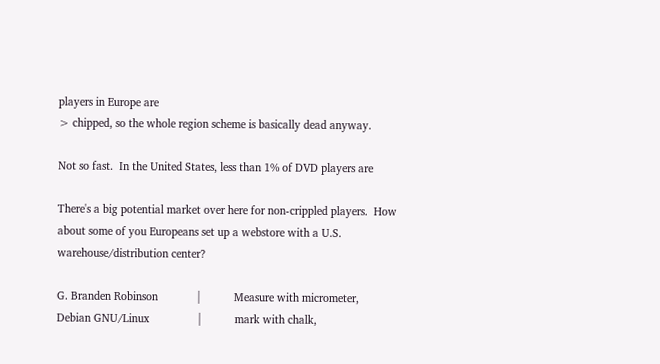players in Europe are
> chipped, so the whole region scheme is basically dead anyway.

Not so fast.  In the United States, less than 1% of DVD players are

There's a big potential market over here for non-crippled players.  How
about some of you Europeans set up a webstore with a U.S.
warehouse/distribution center?

G. Branden Robinson             |           Measure with micrometer,
Debian GNU/Linux                |           mark with chalk,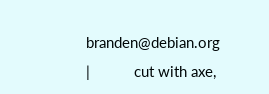branden@debian.org              |           cut with axe,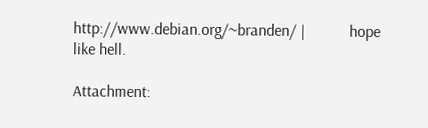http://www.debian.org/~branden/ |           hope like hell.

Attachment: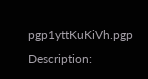pgp1yttKuKiVh.pgp
Description: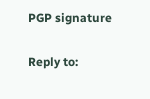PGP signature

Reply to: